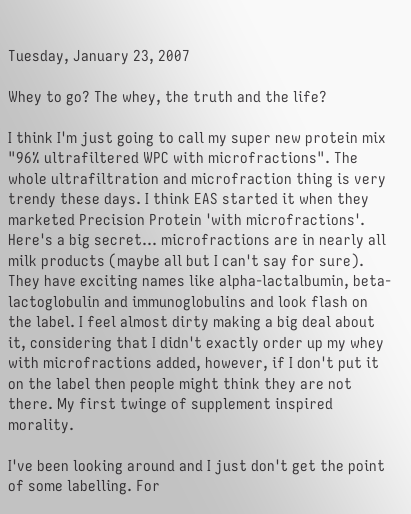Tuesday, January 23, 2007

Whey to go? The whey, the truth and the life?

I think I'm just going to call my super new protein mix "96% ultrafiltered WPC with microfractions". The whole ultrafiltration and microfraction thing is very trendy these days. I think EAS started it when they marketed Precision Protein 'with microfractions'. Here's a big secret... microfractions are in nearly all milk products (maybe all but I can't say for sure). They have exciting names like alpha-lactalbumin, beta-lactoglobulin and immunoglobulins and look flash on the label. I feel almost dirty making a big deal about it, considering that I didn't exactly order up my whey with microfractions added, however, if I don't put it on the label then people might think they are not there. My first twinge of supplement inspired morality.

I've been looking around and I just don't get the point of some labelling. For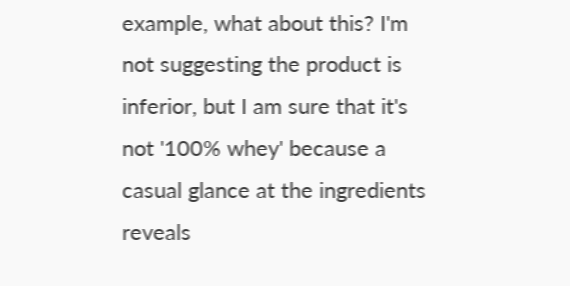example, what about this? I'm not suggesting the product is inferior, but I am sure that it's not '100% whey' because a casual glance at the ingredients reveals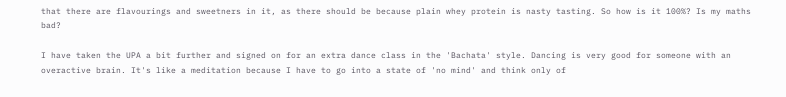that there are flavourings and sweetners in it, as there should be because plain whey protein is nasty tasting. So how is it 100%? Is my maths bad?

I have taken the UPA a bit further and signed on for an extra dance class in the 'Bachata' style. Dancing is very good for someone with an overactive brain. It's like a meditation because I have to go into a state of 'no mind' and think only of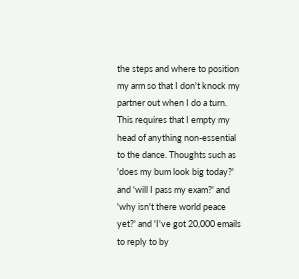the steps and where to position my arm so that I don't knock my partner out when I do a turn. This requires that I empty my head of anything non-essential to the dance. Thoughts such as 'does my bum look big today?' and 'will I pass my exam?' and 'why isn't there world peace yet?' and 'I've got 20,000 emails to reply to by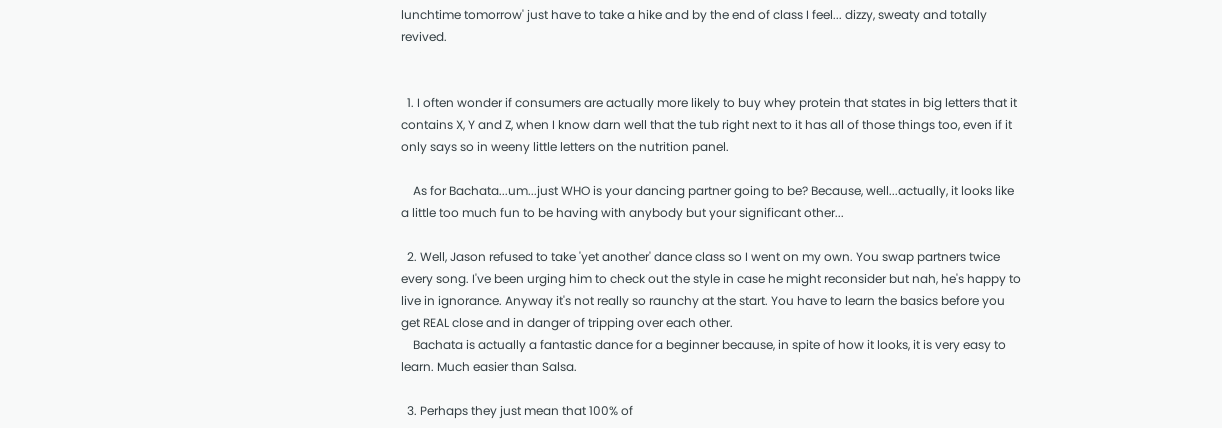lunchtime tomorrow' just have to take a hike and by the end of class I feel... dizzy, sweaty and totally revived.


  1. I often wonder if consumers are actually more likely to buy whey protein that states in big letters that it contains X, Y and Z, when I know darn well that the tub right next to it has all of those things too, even if it only says so in weeny little letters on the nutrition panel.

    As for Bachata...um...just WHO is your dancing partner going to be? Because, well...actually, it looks like a little too much fun to be having with anybody but your significant other...

  2. Well, Jason refused to take 'yet another' dance class so I went on my own. You swap partners twice every song. I've been urging him to check out the style in case he might reconsider but nah, he's happy to live in ignorance. Anyway it's not really so raunchy at the start. You have to learn the basics before you get REAL close and in danger of tripping over each other.
    Bachata is actually a fantastic dance for a beginner because, in spite of how it looks, it is very easy to learn. Much easier than Salsa.

  3. Perhaps they just mean that 100% of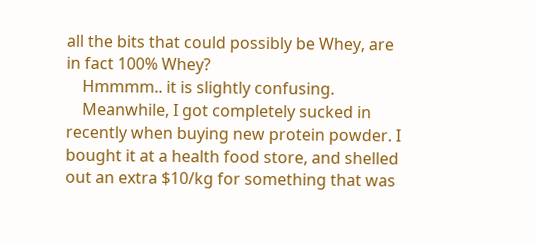all the bits that could possibly be Whey, are in fact 100% Whey?
    Hmmmm.. it is slightly confusing.
    Meanwhile, I got completely sucked in recently when buying new protein powder. I bought it at a health food store, and shelled out an extra $10/kg for something that was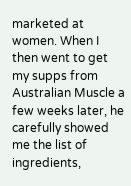marketed at women. When I then went to get my supps from Australian Muscle a few weeks later, he carefully showed me the list of ingredients,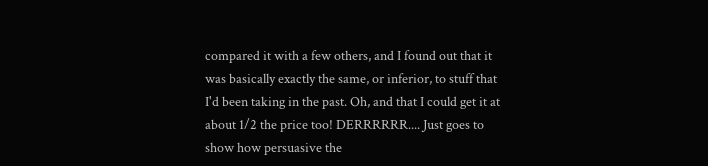compared it with a few others, and I found out that it was basically exactly the same, or inferior, to stuff that I'd been taking in the past. Oh, and that I could get it at about 1/2 the price too! DERRRRRR.... Just goes to show how persuasive the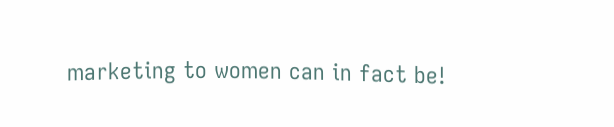marketing to women can in fact be!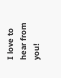I love to hear from you!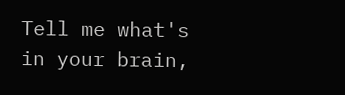Tell me what's in your brain,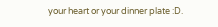your heart or your dinner plate :D.